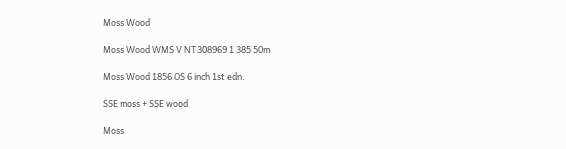Moss Wood

Moss Wood WMS V NT308969 1 385 50m

Moss Wood 1856 OS 6 inch 1st edn.

SSE moss + SSE wood

Moss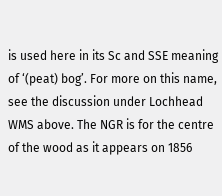is used here in its Sc and SSE meaning of ‘(peat) bog’. For more on this name, see the discussion under Lochhead WMS above. The NGR is for the centre of the wood as it appears on 1856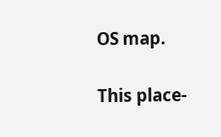OS map.

This place-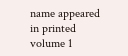name appeared in printed volume 1